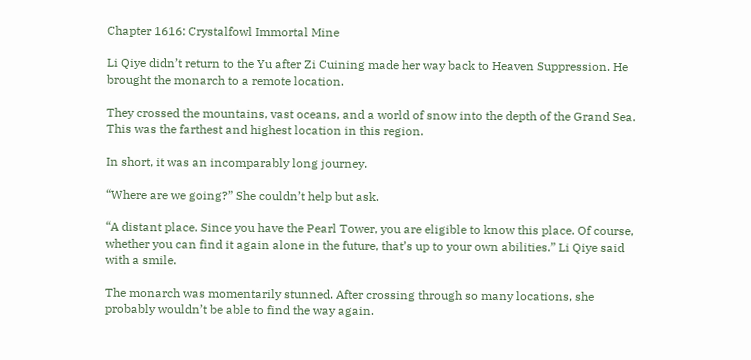Chapter 1616: Crystalfowl Immortal Mine

Li Qiye didn’t return to the Yu after Zi Cuining made her way back to Heaven Suppression. He brought the monarch to a remote location.

They crossed the mountains, vast oceans, and a world of snow into the depth of the Grand Sea. This was the farthest and highest location in this region.

In short, it was an incomparably long journey.

“Where are we going?” She couldn’t help but ask.

“A distant place. Since you have the Pearl Tower, you are eligible to know this place. Of course, whether you can find it again alone in the future, that’s up to your own abilities.” Li Qiye said with a smile.

The monarch was momentarily stunned. After crossing through so many locations, she probably wouldn’t be able to find the way again.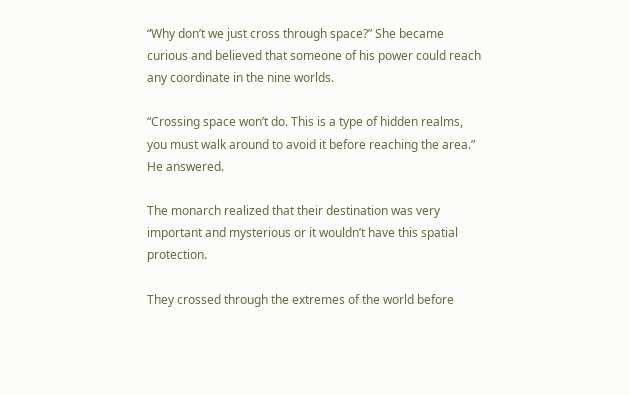“Why don’t we just cross through space?” She became curious and believed that someone of his power could reach any coordinate in the nine worlds.

“Crossing space won’t do. This is a type of hidden realms, you must walk around to avoid it before reaching the area.” He answered.

The monarch realized that their destination was very important and mysterious or it wouldn’t have this spatial protection.

They crossed through the extremes of the world before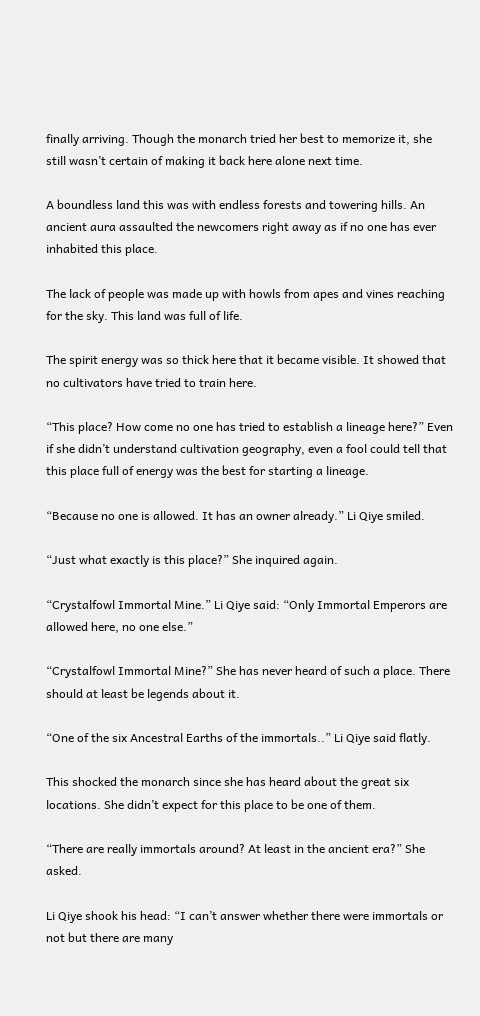finally arriving. Though the monarch tried her best to memorize it, she still wasn’t certain of making it back here alone next time.

A boundless land this was with endless forests and towering hills. An ancient aura assaulted the newcomers right away as if no one has ever inhabited this place.

The lack of people was made up with howls from apes and vines reaching for the sky. This land was full of life.

The spirit energy was so thick here that it became visible. It showed that no cultivators have tried to train here.

“This place? How come no one has tried to establish a lineage here?” Even if she didn’t understand cultivation geography, even a fool could tell that this place full of energy was the best for starting a lineage.

“Because no one is allowed. It has an owner already.” Li Qiye smiled.

“Just what exactly is this place?” She inquired again.

“Crystalfowl Immortal Mine.” Li Qiye said: “Only Immortal Emperors are allowed here, no one else.”

“Crystalfowl Immortal Mine?” She has never heard of such a place. There should at least be legends about it.

“One of the six Ancestral Earths of the immortals..” Li Qiye said flatly.

This shocked the monarch since she has heard about the great six locations. She didn’t expect for this place to be one of them.

“There are really immortals around? At least in the ancient era?” She asked.

Li Qiye shook his head: “I can’t answer whether there were immortals or not but there are many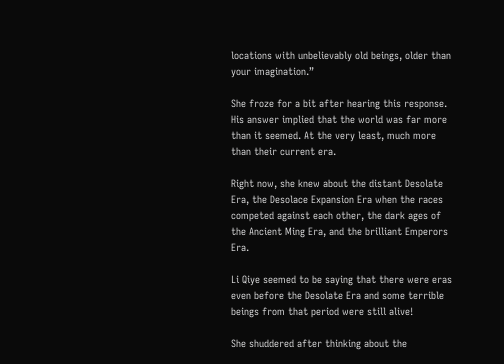locations with unbelievably old beings, older than your imagination.”

She froze for a bit after hearing this response. His answer implied that the world was far more than it seemed. At the very least, much more than their current era.

Right now, she knew about the distant Desolate Era, the Desolace Expansion Era when the races competed against each other, the dark ages of the Ancient Ming Era, and the brilliant Emperors Era.

Li Qiye seemed to be saying that there were eras even before the Desolate Era and some terrible beings from that period were still alive!

She shuddered after thinking about the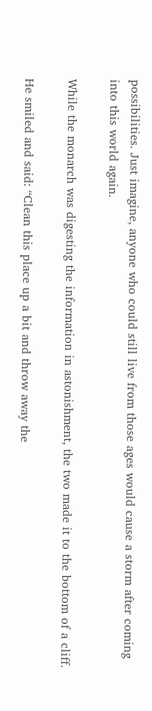possibilities. Just imagine, anyone who could still live from those ages would cause a storm after coming into this world again.

While the monarch was digesting the information in astonishment, the two made it to the bottom of a cliff.

He smiled and said: “Clean this place up a bit and throw away the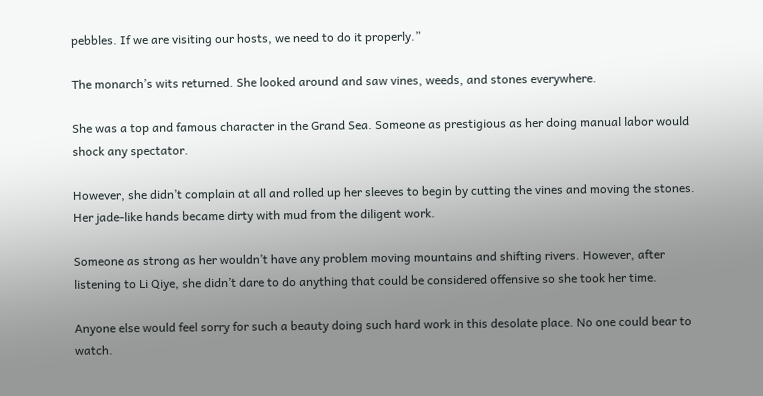pebbles. If we are visiting our hosts, we need to do it properly.”

The monarch’s wits returned. She looked around and saw vines, weeds, and stones everywhere.

She was a top and famous character in the Grand Sea. Someone as prestigious as her doing manual labor would shock any spectator.

However, she didn’t complain at all and rolled up her sleeves to begin by cutting the vines and moving the stones. Her jade-like hands became dirty with mud from the diligent work.

Someone as strong as her wouldn’t have any problem moving mountains and shifting rivers. However, after listening to Li Qiye, she didn’t dare to do anything that could be considered offensive so she took her time.

Anyone else would feel sorry for such a beauty doing such hard work in this desolate place. No one could bear to watch.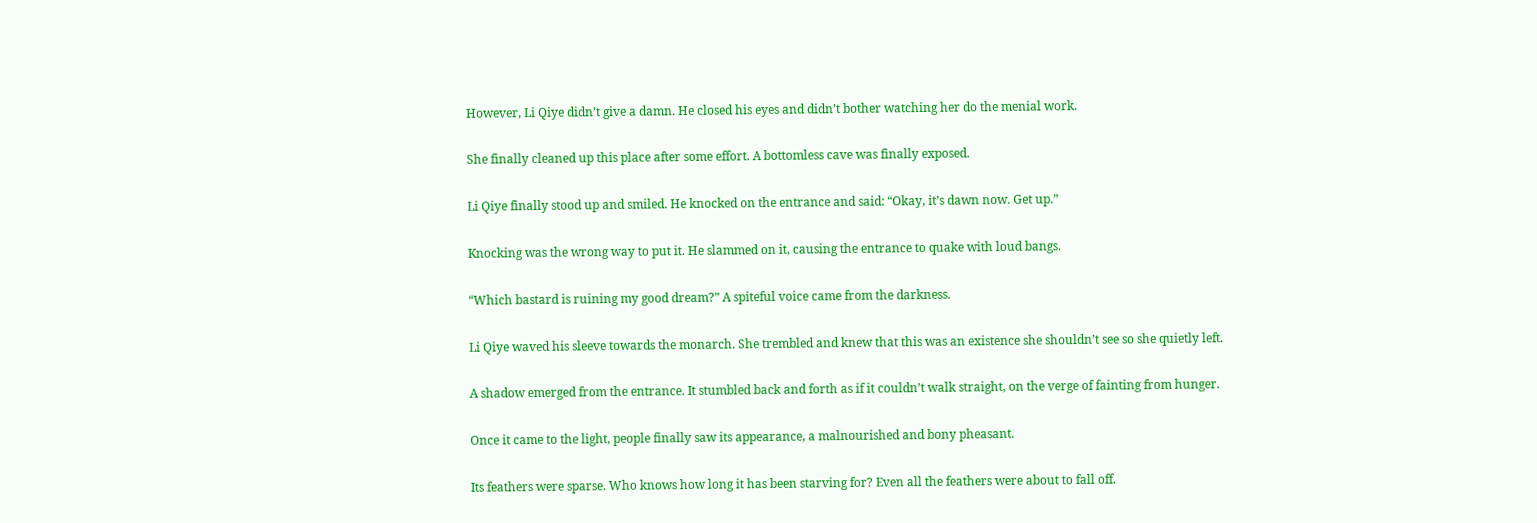However, Li Qiye didn’t give a damn. He closed his eyes and didn’t bother watching her do the menial work.

She finally cleaned up this place after some effort. A bottomless cave was finally exposed.

Li Qiye finally stood up and smiled. He knocked on the entrance and said: “Okay, it’s dawn now. Get up.”

Knocking was the wrong way to put it. He slammed on it, causing the entrance to quake with loud bangs.

“Which bastard is ruining my good dream?” A spiteful voice came from the darkness.

Li Qiye waved his sleeve towards the monarch. She trembled and knew that this was an existence she shouldn’t see so she quietly left.

A shadow emerged from the entrance. It stumbled back and forth as if it couldn’t walk straight, on the verge of fainting from hunger.

Once it came to the light, people finally saw its appearance, a malnourished and bony pheasant.

Its feathers were sparse. Who knows how long it has been starving for? Even all the feathers were about to fall off.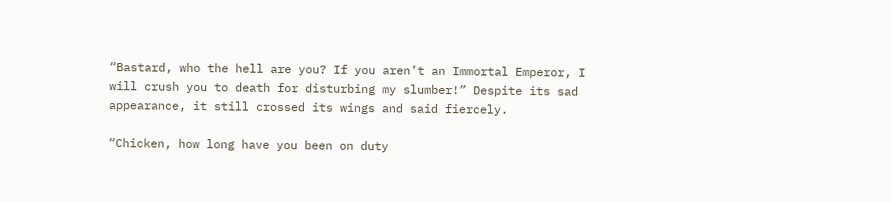“Bastard, who the hell are you? If you aren’t an Immortal Emperor, I will crush you to death for disturbing my slumber!” Despite its sad appearance, it still crossed its wings and said fiercely.

“Chicken, how long have you been on duty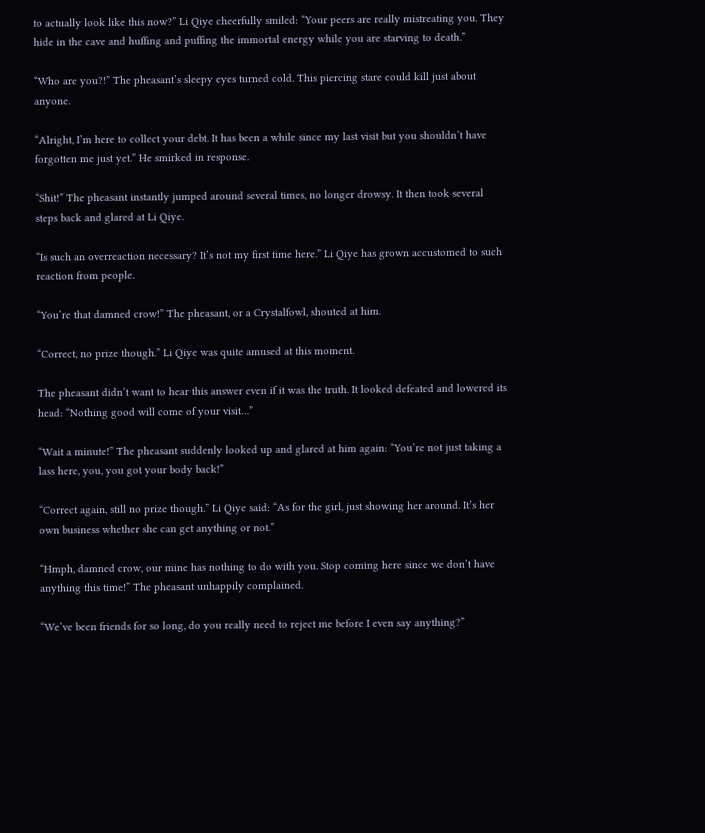to actually look like this now?” Li Qiye cheerfully smiled: “Your peers are really mistreating you. They hide in the cave and huffing and puffing the immortal energy while you are starving to death.”

“Who are you?!” The pheasant’s sleepy eyes turned cold. This piercing stare could kill just about anyone.

“Alright, I’m here to collect your debt. It has been a while since my last visit but you shouldn’t have forgotten me just yet.” He smirked in response.

“Shit!” The pheasant instantly jumped around several times, no longer drowsy. It then took several steps back and glared at Li Qiye.

“Is such an overreaction necessary? It’s not my first time here.” Li Qiye has grown accustomed to such reaction from people.

“You’re that damned crow!” The pheasant, or a Crystalfowl, shouted at him.

“Correct, no prize though.” Li Qiye was quite amused at this moment.

The pheasant didn’t want to hear this answer even if it was the truth. It looked defeated and lowered its head: “Nothing good will come of your visit…”

“Wait a minute!” The pheasant suddenly looked up and glared at him again: “You’re not just taking a lass here, you, you got your body back!”

“Correct again, still no prize though.” Li Qiye said: “As for the girl, just showing her around. It’s her own business whether she can get anything or not.”

“Hmph, damned crow, our mine has nothing to do with you. Stop coming here since we don’t have anything this time!” The pheasant unhappily complained.

“We’ve been friends for so long, do you really need to reject me before I even say anything?”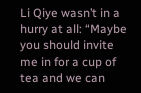Li Qiye wasn’t in a hurry at all: “Maybe you should invite me in for a cup of tea and we can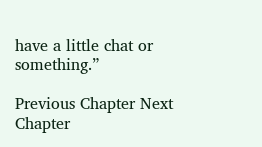have a little chat or something.”

Previous Chapter Next Chapter